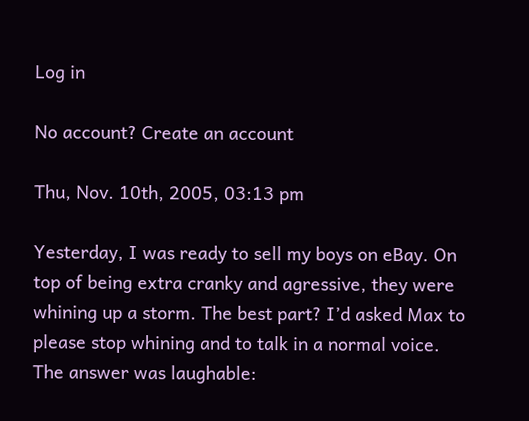Log in

No account? Create an account

Thu, Nov. 10th, 2005, 03:13 pm

Yesterday, I was ready to sell my boys on eBay. On top of being extra cranky and agressive, they were whining up a storm. The best part? I’d asked Max to please stop whining and to talk in a normal voice. The answer was laughable: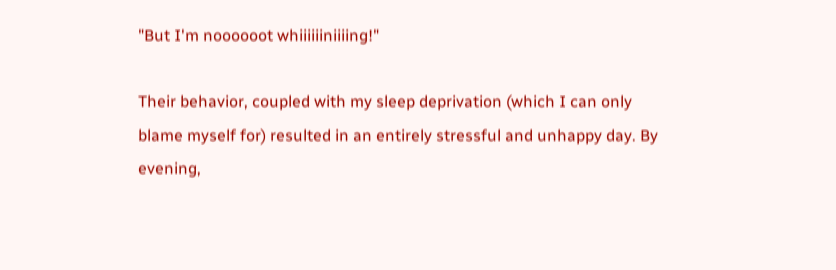"But I'm noooooot whiiiiiiniiiing!"

Their behavior, coupled with my sleep deprivation (which I can only blame myself for) resulted in an entirely stressful and unhappy day. By evening,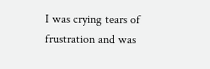I was crying tears of frustration and was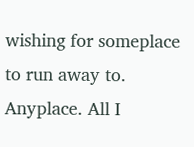wishing for someplace to run away to. Anyplace. All I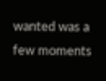wanted was a few moments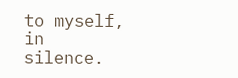to myself, in silence.